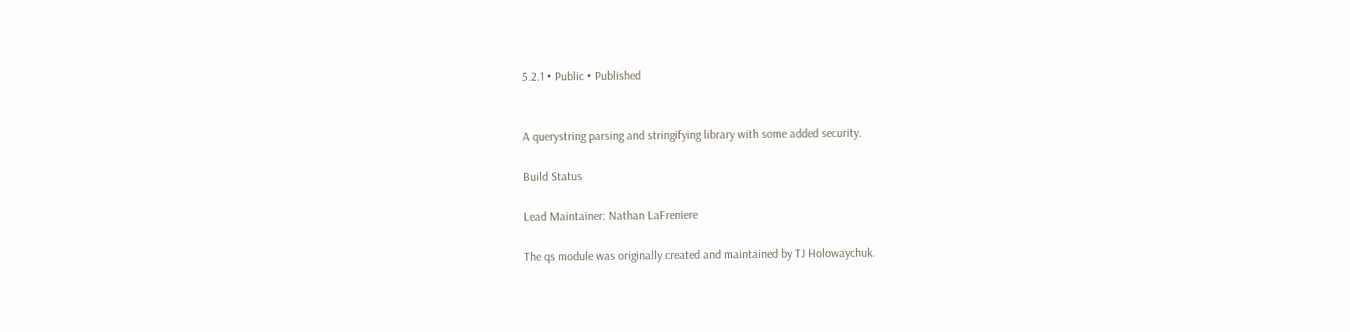5.2.1 • Public • Published


A querystring parsing and stringifying library with some added security.

Build Status

Lead Maintainer: Nathan LaFreniere

The qs module was originally created and maintained by TJ Holowaychuk.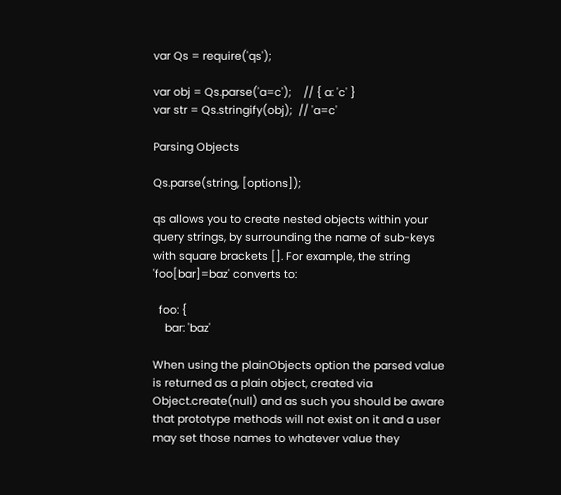var Qs = require('qs');

var obj = Qs.parse('a=c');    // { a: 'c' }
var str = Qs.stringify(obj);  // 'a=c'

Parsing Objects

Qs.parse(string, [options]);

qs allows you to create nested objects within your query strings, by surrounding the name of sub-keys with square brackets []. For example, the string 'foo[bar]=baz' converts to:

  foo: {
    bar: 'baz'

When using the plainObjects option the parsed value is returned as a plain object, created via Object.create(null) and as such you should be aware that prototype methods will not exist on it and a user may set those names to whatever value they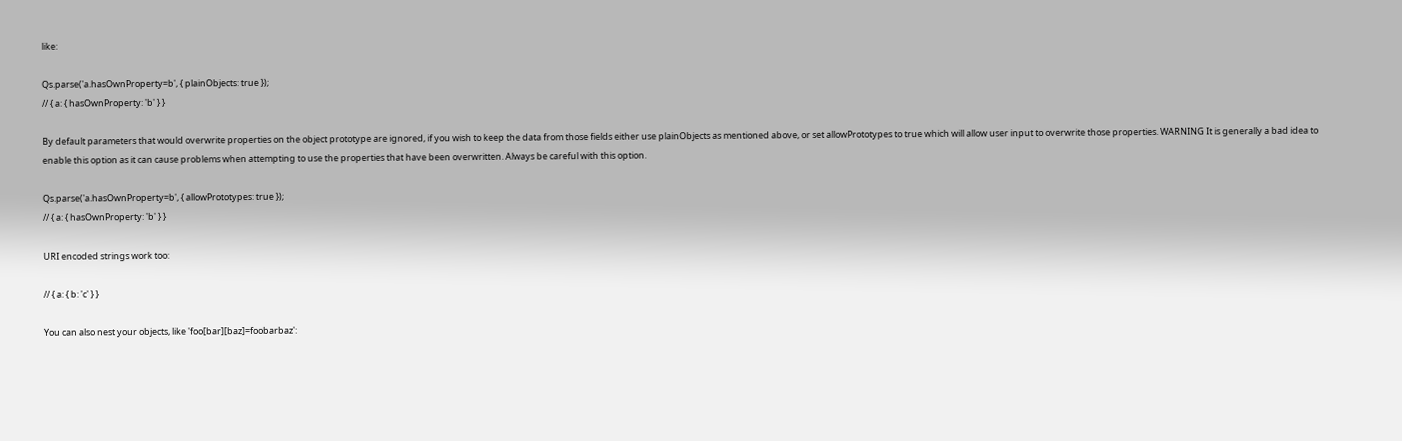like:

Qs.parse('a.hasOwnProperty=b', { plainObjects: true });
// { a: { hasOwnProperty: 'b' } }

By default parameters that would overwrite properties on the object prototype are ignored, if you wish to keep the data from those fields either use plainObjects as mentioned above, or set allowPrototypes to true which will allow user input to overwrite those properties. WARNING It is generally a bad idea to enable this option as it can cause problems when attempting to use the properties that have been overwritten. Always be careful with this option.

Qs.parse('a.hasOwnProperty=b', { allowPrototypes: true });
// { a: { hasOwnProperty: 'b' } }

URI encoded strings work too:

// { a: { b: 'c' } }

You can also nest your objects, like 'foo[bar][baz]=foobarbaz':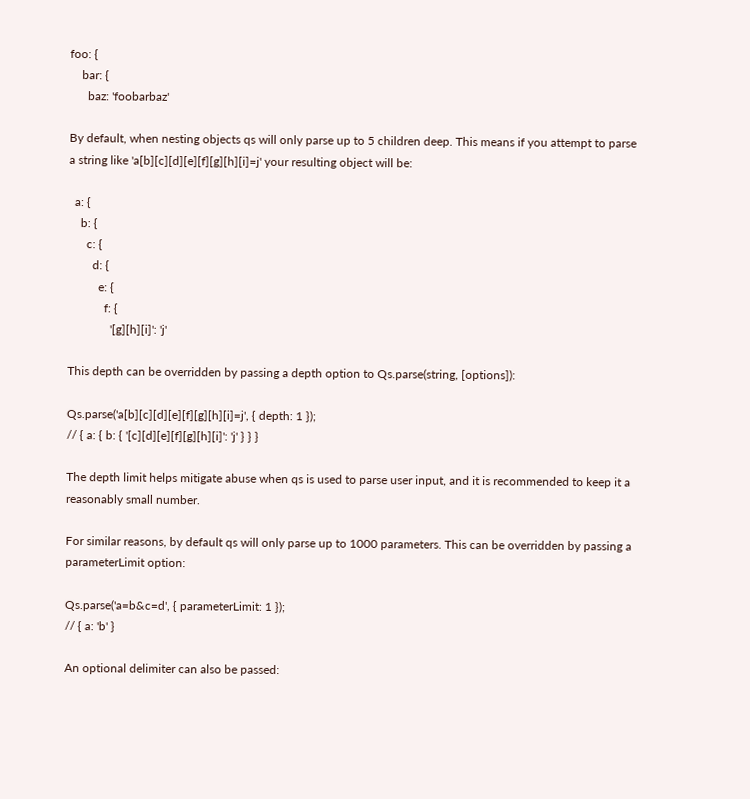foo: {
    bar: {
      baz: 'foobarbaz'

By default, when nesting objects qs will only parse up to 5 children deep. This means if you attempt to parse a string like 'a[b][c][d][e][f][g][h][i]=j' your resulting object will be:

  a: {
    b: {
      c: {
        d: {
          e: {
            f: {
              '[g][h][i]': 'j'

This depth can be overridden by passing a depth option to Qs.parse(string, [options]):

Qs.parse('a[b][c][d][e][f][g][h][i]=j', { depth: 1 });
// { a: { b: { '[c][d][e][f][g][h][i]': 'j' } } }

The depth limit helps mitigate abuse when qs is used to parse user input, and it is recommended to keep it a reasonably small number.

For similar reasons, by default qs will only parse up to 1000 parameters. This can be overridden by passing a parameterLimit option:

Qs.parse('a=b&c=d', { parameterLimit: 1 });
// { a: 'b' }

An optional delimiter can also be passed: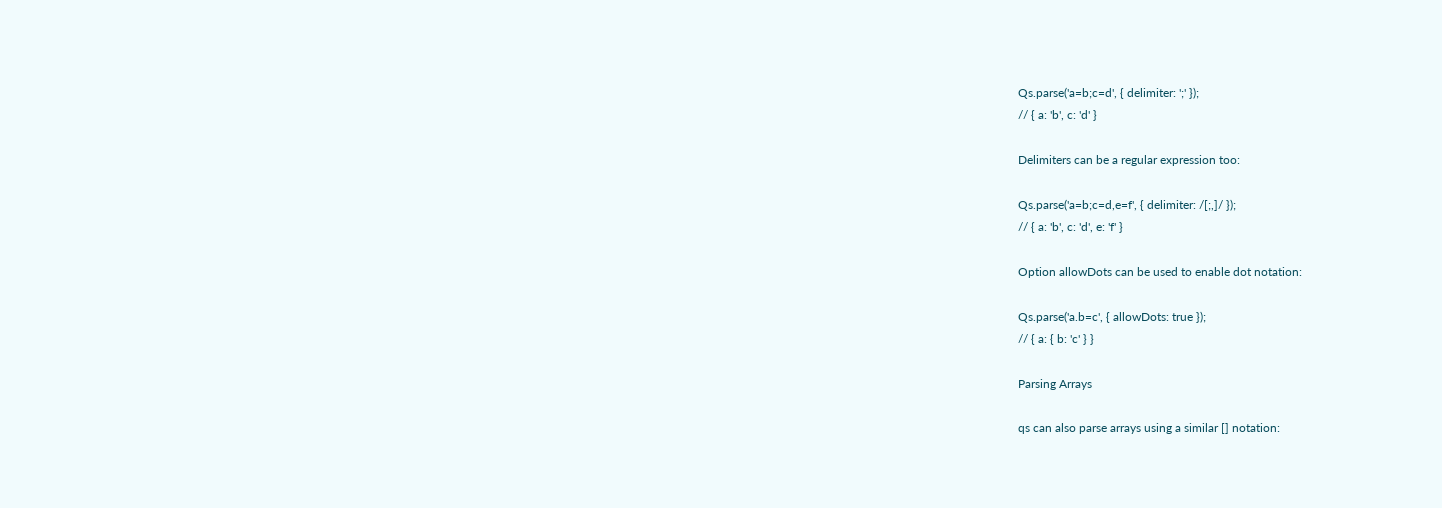Qs.parse('a=b;c=d', { delimiter: ';' });
// { a: 'b', c: 'd' }

Delimiters can be a regular expression too:

Qs.parse('a=b;c=d,e=f', { delimiter: /[;,]/ });
// { a: 'b', c: 'd', e: 'f' }

Option allowDots can be used to enable dot notation:

Qs.parse('a.b=c', { allowDots: true });
// { a: { b: 'c' } }

Parsing Arrays

qs can also parse arrays using a similar [] notation: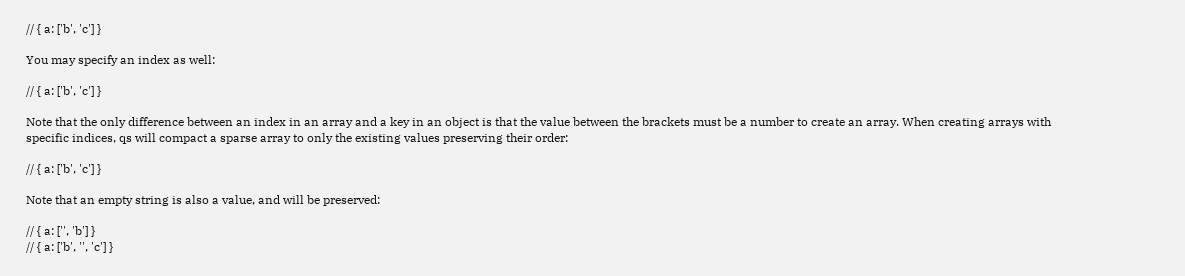// { a: ['b', 'c'] }

You may specify an index as well:

// { a: ['b', 'c'] }

Note that the only difference between an index in an array and a key in an object is that the value between the brackets must be a number to create an array. When creating arrays with specific indices, qs will compact a sparse array to only the existing values preserving their order:

// { a: ['b', 'c'] }

Note that an empty string is also a value, and will be preserved:

// { a: ['', 'b'] }
// { a: ['b', '', 'c'] }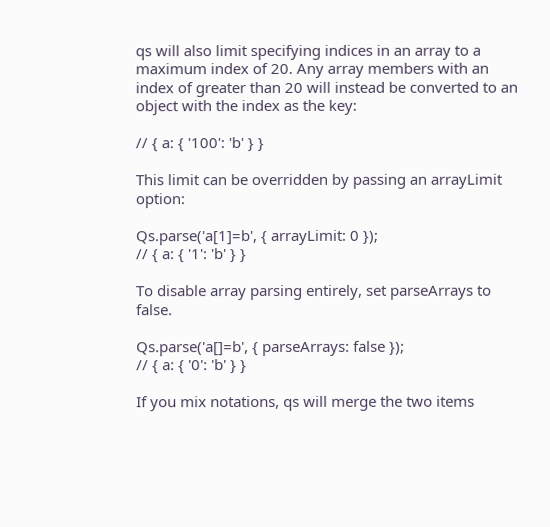qs will also limit specifying indices in an array to a maximum index of 20. Any array members with an index of greater than 20 will instead be converted to an object with the index as the key:

// { a: { '100': 'b' } }

This limit can be overridden by passing an arrayLimit option:

Qs.parse('a[1]=b', { arrayLimit: 0 });
// { a: { '1': 'b' } }

To disable array parsing entirely, set parseArrays to false.

Qs.parse('a[]=b', { parseArrays: false });
// { a: { '0': 'b' } }

If you mix notations, qs will merge the two items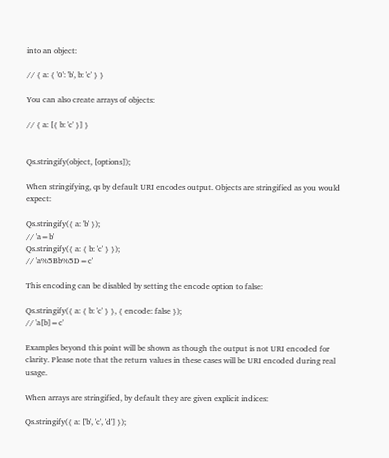into an object:

// { a: { '0': 'b', b: 'c' } }

You can also create arrays of objects:

// { a: [{ b: 'c' }] }


Qs.stringify(object, [options]);

When stringifying, qs by default URI encodes output. Objects are stringified as you would expect:

Qs.stringify({ a: 'b' });
// 'a=b'
Qs.stringify({ a: { b: 'c' } });
// 'a%5Bb%5D=c'

This encoding can be disabled by setting the encode option to false:

Qs.stringify({ a: { b: 'c' } }, { encode: false });
// 'a[b]=c'

Examples beyond this point will be shown as though the output is not URI encoded for clarity. Please note that the return values in these cases will be URI encoded during real usage.

When arrays are stringified, by default they are given explicit indices:

Qs.stringify({ a: ['b', 'c', 'd'] });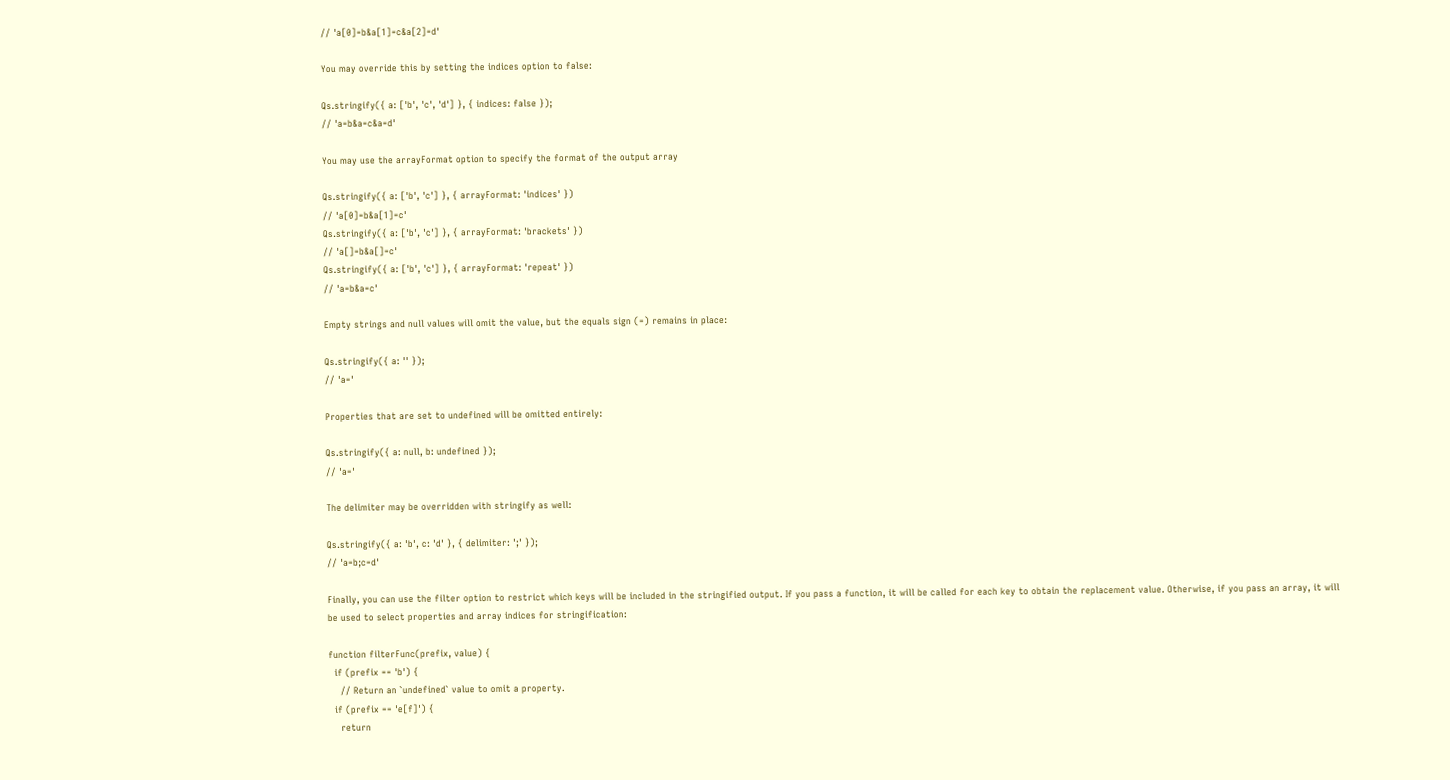// 'a[0]=b&a[1]=c&a[2]=d'

You may override this by setting the indices option to false:

Qs.stringify({ a: ['b', 'c', 'd'] }, { indices: false });
// 'a=b&a=c&a=d'

You may use the arrayFormat option to specify the format of the output array

Qs.stringify({ a: ['b', 'c'] }, { arrayFormat: 'indices' })
// 'a[0]=b&a[1]=c'
Qs.stringify({ a: ['b', 'c'] }, { arrayFormat: 'brackets' })
// 'a[]=b&a[]=c'
Qs.stringify({ a: ['b', 'c'] }, { arrayFormat: 'repeat' })
// 'a=b&a=c'

Empty strings and null values will omit the value, but the equals sign (=) remains in place:

Qs.stringify({ a: '' });
// 'a='

Properties that are set to undefined will be omitted entirely:

Qs.stringify({ a: null, b: undefined });
// 'a='

The delimiter may be overridden with stringify as well:

Qs.stringify({ a: 'b', c: 'd' }, { delimiter: ';' });
// 'a=b;c=d'

Finally, you can use the filter option to restrict which keys will be included in the stringified output. If you pass a function, it will be called for each key to obtain the replacement value. Otherwise, if you pass an array, it will be used to select properties and array indices for stringification:

function filterFunc(prefix, value) {
  if (prefix == 'b') {
    // Return an `undefined` value to omit a property.
  if (prefix == 'e[f]') {
    return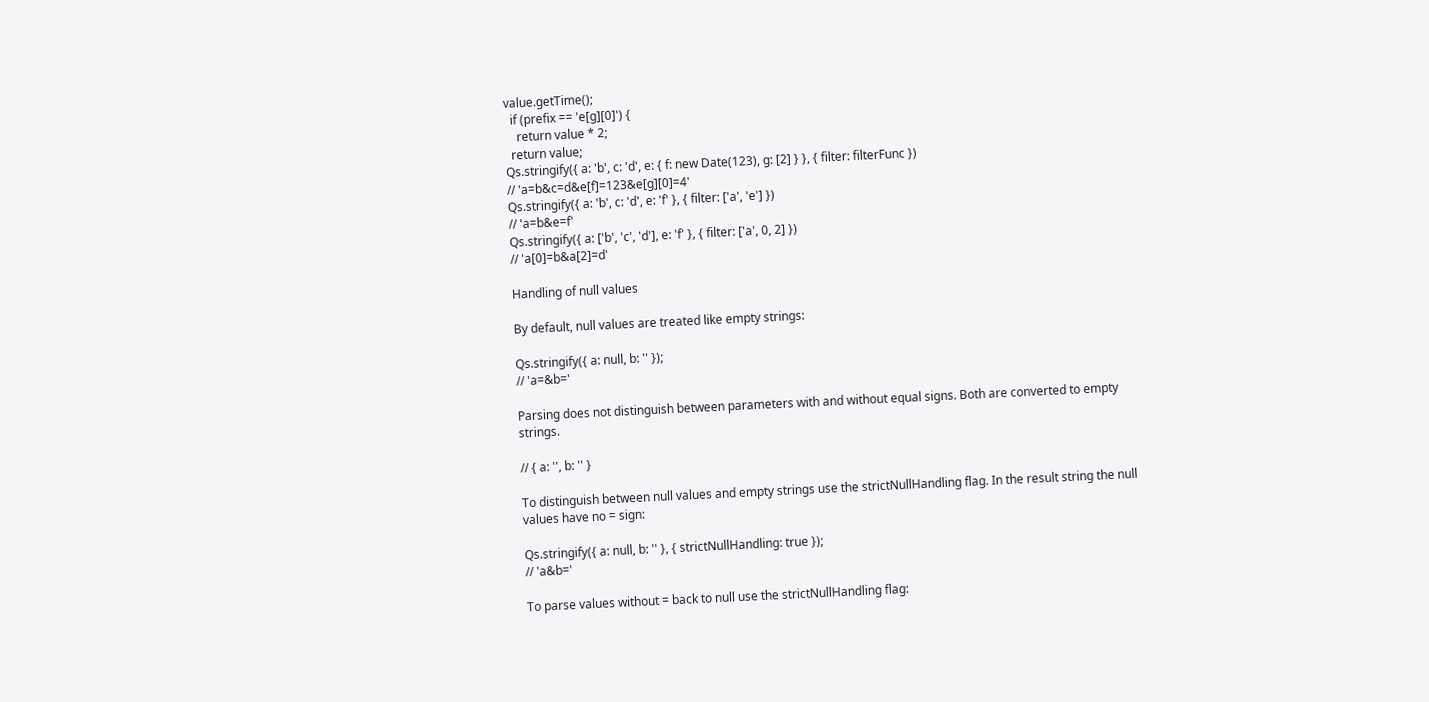value.getTime();
  if (prefix == 'e[g][0]') {
    return value * 2;
  return value;
Qs.stringify({ a: 'b', c: 'd', e: { f: new Date(123), g: [2] } }, { filter: filterFunc })
// 'a=b&c=d&e[f]=123&e[g][0]=4'
Qs.stringify({ a: 'b', c: 'd', e: 'f' }, { filter: ['a', 'e'] })
// 'a=b&e=f'
Qs.stringify({ a: ['b', 'c', 'd'], e: 'f' }, { filter: ['a', 0, 2] })
// 'a[0]=b&a[2]=d'

Handling of null values

By default, null values are treated like empty strings:

Qs.stringify({ a: null, b: '' });
// 'a=&b='

Parsing does not distinguish between parameters with and without equal signs. Both are converted to empty strings.

// { a: '', b: '' }

To distinguish between null values and empty strings use the strictNullHandling flag. In the result string the null values have no = sign:

Qs.stringify({ a: null, b: '' }, { strictNullHandling: true });
// 'a&b='

To parse values without = back to null use the strictNullHandling flag: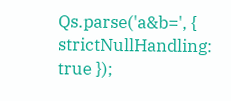Qs.parse('a&b=', { strictNullHandling: true });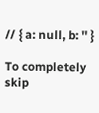// { a: null, b: '' }

To completely skip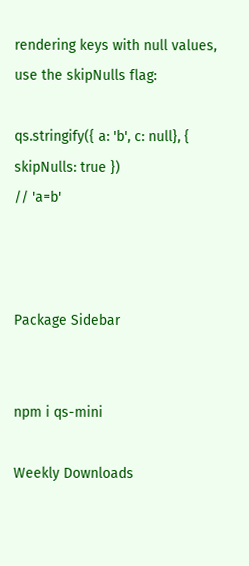rendering keys with null values, use the skipNulls flag:

qs.stringify({ a: 'b', c: null}, { skipNulls: true })
// 'a=b'



Package Sidebar


npm i qs-mini

Weekly Downloads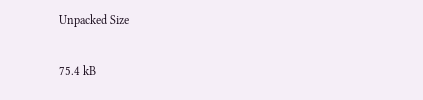Unpacked Size

75.4 kB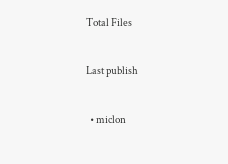Total Files


Last publish


  • miclon